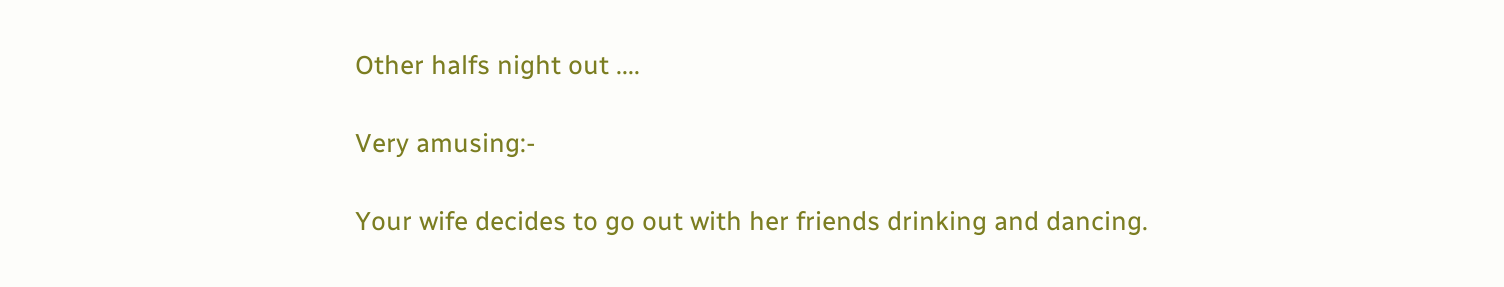Other halfs night out ....

Very amusing:-

Your wife decides to go out with her friends drinking and dancing.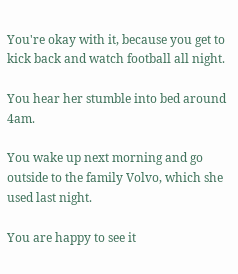You're okay with it, because you get to kick back and watch football all night.

You hear her stumble into bed around 4am.

You wake up next morning and go outside to the family Volvo, which she used last night.

You are happy to see it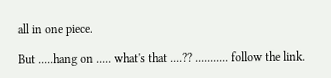all in one piece.

But .....hang on ..... what's that ....?? ........... follow the link.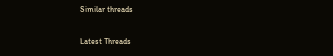Similar threads

Latest Threads